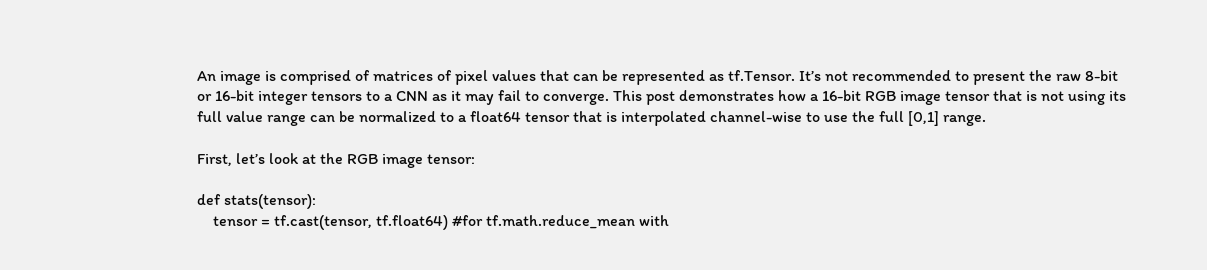An image is comprised of matrices of pixel values that can be represented as tf.Tensor. It’s not recommended to present the raw 8-bit or 16-bit integer tensors to a CNN as it may fail to converge. This post demonstrates how a 16-bit RGB image tensor that is not using its full value range can be normalized to a float64 tensor that is interpolated channel-wise to use the full [0,1] range.

First, let’s look at the RGB image tensor:

def stats(tensor):
    tensor = tf.cast(tensor, tf.float64) #for tf.math.reduce_mean with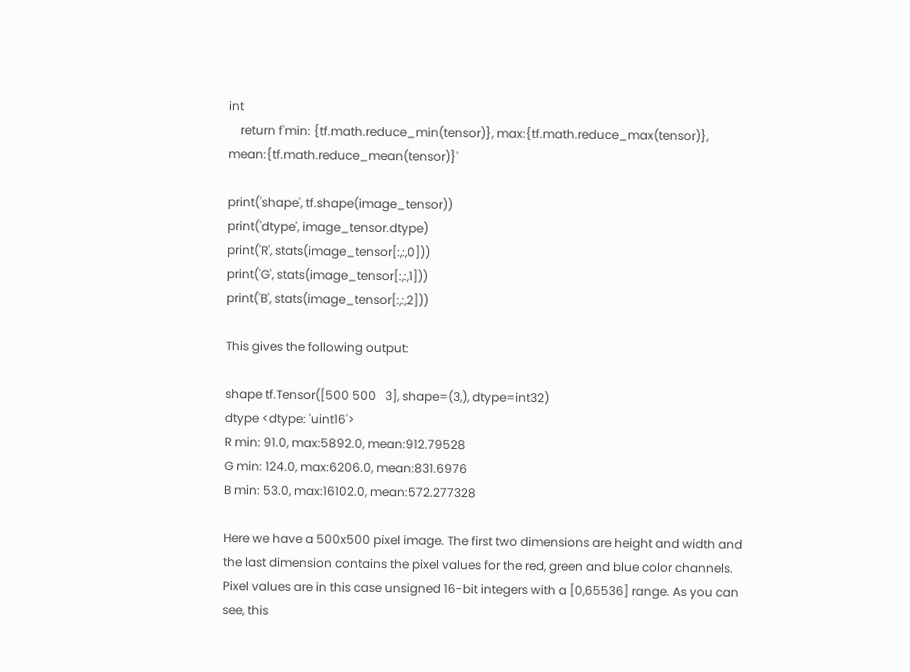int
    return f'min: {tf.math.reduce_min(tensor)}, max:{tf.math.reduce_max(tensor)}, mean:{tf.math.reduce_mean(tensor)}'

print('shape', tf.shape(image_tensor))
print('dtype', image_tensor.dtype)
print('R', stats(image_tensor[:,:,0]))
print('G', stats(image_tensor[:,:,1]))
print('B', stats(image_tensor[:,:,2]))

This gives the following output:

shape tf.Tensor([500 500   3], shape=(3,), dtype=int32)
dtype <dtype: 'uint16'>
R min: 91.0, max:5892.0, mean:912.79528
G min: 124.0, max:6206.0, mean:831.6976
B min: 53.0, max:16102.0, mean:572.277328

Here we have a 500x500 pixel image. The first two dimensions are height and width and the last dimension contains the pixel values for the red, green and blue color channels. Pixel values are in this case unsigned 16-bit integers with a [0,65536] range. As you can see, this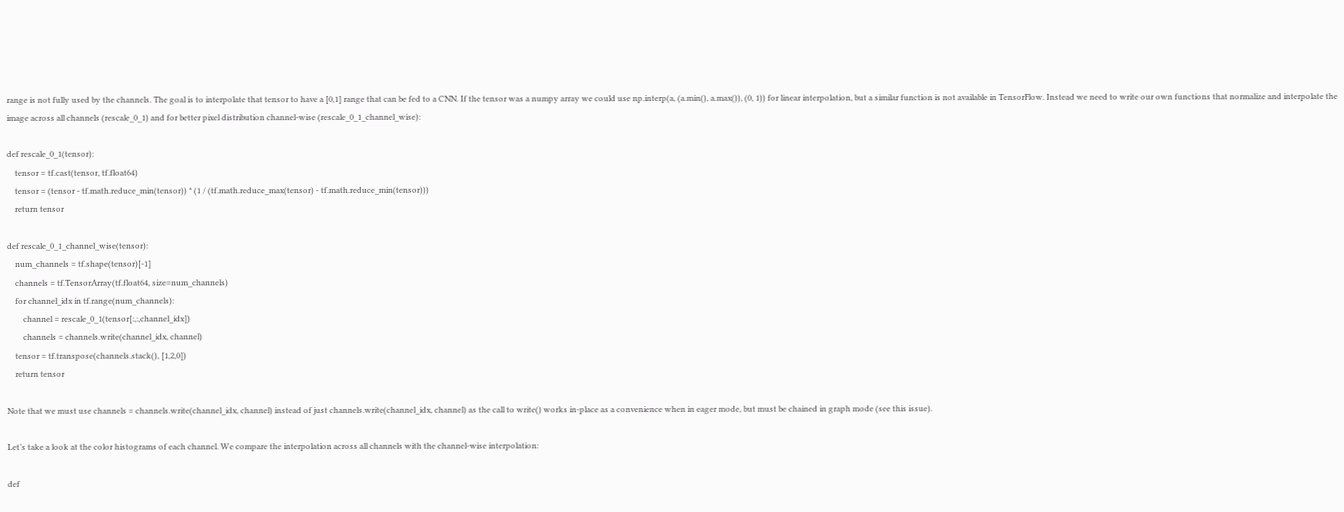range is not fully used by the channels. The goal is to interpolate that tensor to have a [0,1] range that can be fed to a CNN. If the tensor was a numpy array we could use np.interp(a, (a.min(), a.max()), (0, 1)) for linear interpolation, but a similar function is not available in TensorFlow. Instead we need to write our own functions that normalize and interpolate the image across all channels (rescale_0_1) and for better pixel distribution channel-wise (rescale_0_1_channel_wise):

def rescale_0_1(tensor):
    tensor = tf.cast(tensor, tf.float64)
    tensor = (tensor - tf.math.reduce_min(tensor)) * (1 / (tf.math.reduce_max(tensor) - tf.math.reduce_min(tensor)))
    return tensor

def rescale_0_1_channel_wise(tensor):
    num_channels = tf.shape(tensor)[-1]
    channels = tf.TensorArray(tf.float64, size=num_channels)
    for channel_idx in tf.range(num_channels):
        channel = rescale_0_1(tensor[:,:,channel_idx])
        channels = channels.write(channel_idx, channel)
    tensor = tf.transpose(channels.stack(), [1,2,0])
    return tensor

Note that we must use channels = channels.write(channel_idx, channel) instead of just channels.write(channel_idx, channel) as the call to write() works in-place as a convenience when in eager mode, but must be chained in graph mode (see this issue).

Let’s take a look at the color histograms of each channel. We compare the interpolation across all channels with the channel-wise interpolation:

def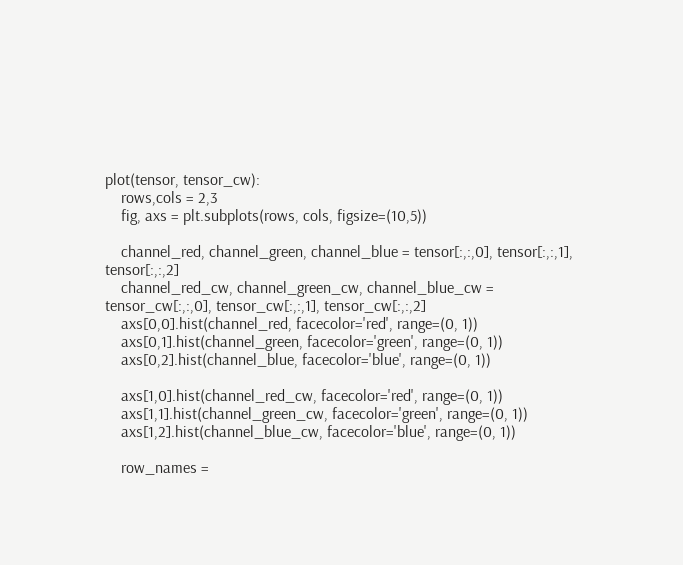plot(tensor, tensor_cw):
    rows,cols = 2,3
    fig, axs = plt.subplots(rows, cols, figsize=(10,5))

    channel_red, channel_green, channel_blue = tensor[:,:,0], tensor[:,:,1], tensor[:,:,2]
    channel_red_cw, channel_green_cw, channel_blue_cw = tensor_cw[:,:,0], tensor_cw[:,:,1], tensor_cw[:,:,2]
    axs[0,0].hist(channel_red, facecolor='red', range=(0, 1))
    axs[0,1].hist(channel_green, facecolor='green', range=(0, 1))
    axs[0,2].hist(channel_blue, facecolor='blue', range=(0, 1))

    axs[1,0].hist(channel_red_cw, facecolor='red', range=(0, 1))
    axs[1,1].hist(channel_green_cw, facecolor='green', range=(0, 1))
    axs[1,2].hist(channel_blue_cw, facecolor='blue', range=(0, 1))

    row_names =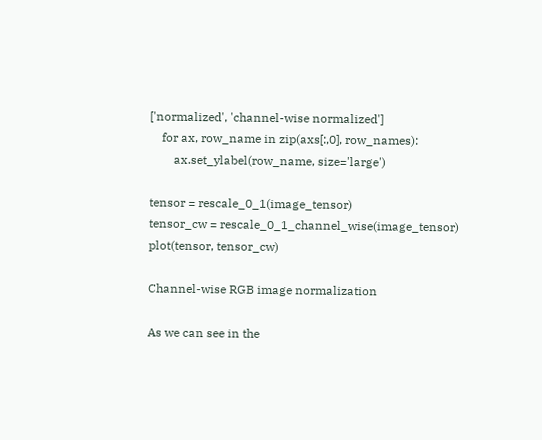['normalized', 'channel-wise normalized']
    for ax, row_name in zip(axs[:,0], row_names):
        ax.set_ylabel(row_name, size='large')

tensor = rescale_0_1(image_tensor)
tensor_cw = rescale_0_1_channel_wise(image_tensor)
plot(tensor, tensor_cw)

Channel-wise RGB image normalization

As we can see in the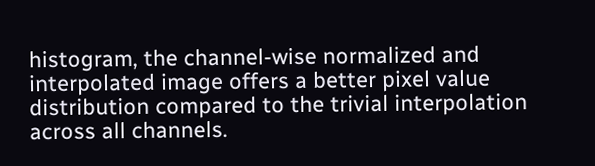histogram, the channel-wise normalized and interpolated image offers a better pixel value distribution compared to the trivial interpolation across all channels.